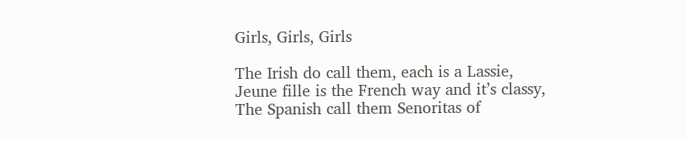Girls, Girls, Girls

The Irish do call them, each is a Lassie,
Jeune fille is the French way and it’s classy,
The Spanish call them Senoritas of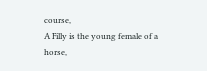course,
A Filly is the young female of a horse,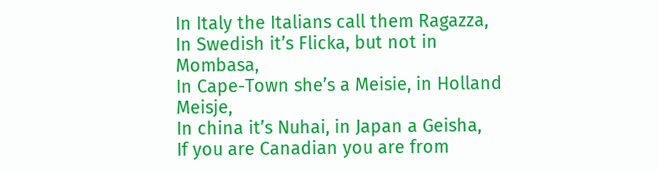In Italy the Italians call them Ragazza,
In Swedish it’s Flicka, but not in Mombasa,
In Cape-Town she’s a Meisie, in Holland Meisje,
In china it’s Nuhai, in Japan a Geisha,
If you are Canadian you are from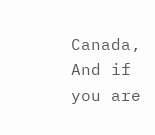Canada,
And if you are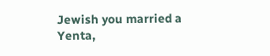Jewish you married a Yenta,